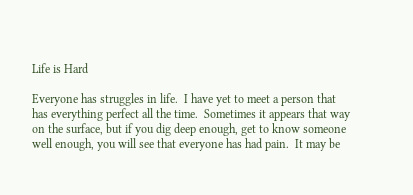Life is Hard

Everyone has struggles in life.  I have yet to meet a person that has everything perfect all the time.  Sometimes it appears that way on the surface, but if you dig deep enough, get to know someone well enough, you will see that everyone has had pain.  It may be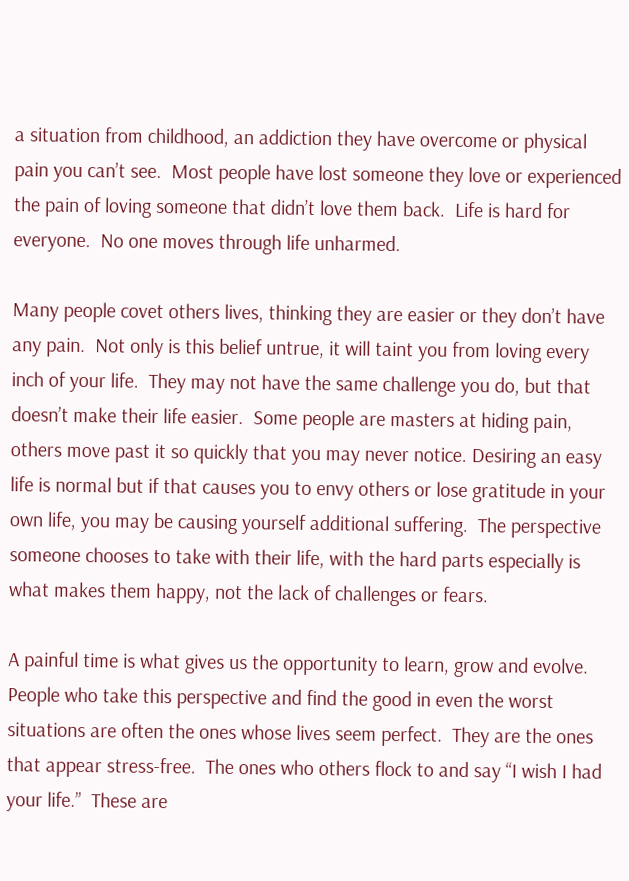a situation from childhood, an addiction they have overcome or physical pain you can’t see.  Most people have lost someone they love or experienced the pain of loving someone that didn’t love them back.  Life is hard for everyone.  No one moves through life unharmed.

Many people covet others lives, thinking they are easier or they don’t have any pain.  Not only is this belief untrue, it will taint you from loving every inch of your life.  They may not have the same challenge you do, but that doesn’t make their life easier.  Some people are masters at hiding pain, others move past it so quickly that you may never notice. Desiring an easy life is normal but if that causes you to envy others or lose gratitude in your own life, you may be causing yourself additional suffering.  The perspective someone chooses to take with their life, with the hard parts especially is what makes them happy, not the lack of challenges or fears.

A painful time is what gives us the opportunity to learn, grow and evolve.  People who take this perspective and find the good in even the worst situations are often the ones whose lives seem perfect.  They are the ones that appear stress-free.  The ones who others flock to and say “I wish I had your life.”  These are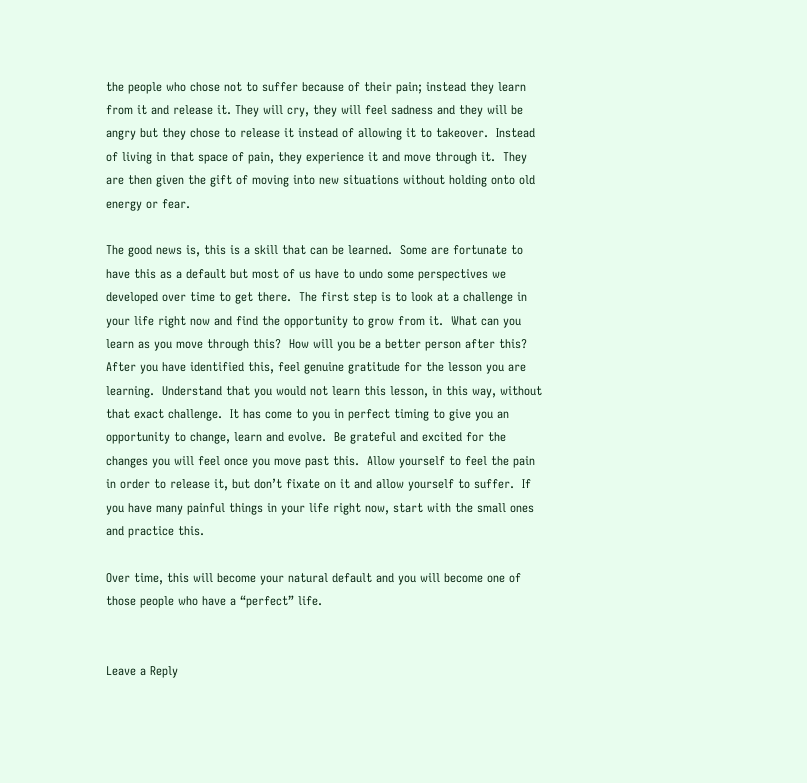the people who chose not to suffer because of their pain; instead they learn from it and release it. They will cry, they will feel sadness and they will be angry but they chose to release it instead of allowing it to takeover.  Instead of living in that space of pain, they experience it and move through it.  They are then given the gift of moving into new situations without holding onto old energy or fear.

The good news is, this is a skill that can be learned.  Some are fortunate to have this as a default but most of us have to undo some perspectives we developed over time to get there.  The first step is to look at a challenge in your life right now and find the opportunity to grow from it.  What can you learn as you move through this?  How will you be a better person after this?  After you have identified this, feel genuine gratitude for the lesson you are learning.  Understand that you would not learn this lesson, in this way, without that exact challenge.  It has come to you in perfect timing to give you an opportunity to change, learn and evolve.  Be grateful and excited for the changes you will feel once you move past this.  Allow yourself to feel the pain in order to release it, but don’t fixate on it and allow yourself to suffer.  If you have many painful things in your life right now, start with the small ones and practice this.

Over time, this will become your natural default and you will become one of those people who have a “perfect” life.


Leave a Reply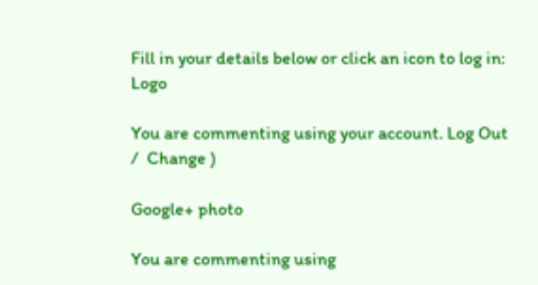Fill in your details below or click an icon to log in: Logo

You are commenting using your account. Log Out /  Change )

Google+ photo

You are commenting using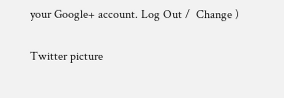your Google+ account. Log Out /  Change )

Twitter picture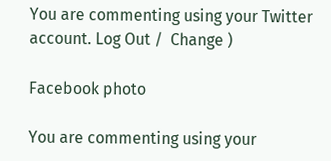You are commenting using your Twitter account. Log Out /  Change )

Facebook photo

You are commenting using your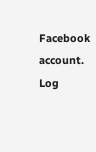Facebook account. Log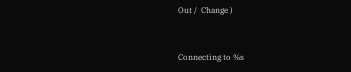Out /  Change )


Connecting to %s